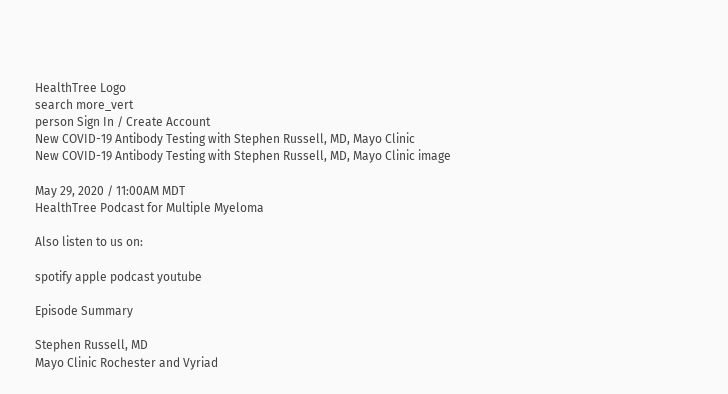HealthTree Logo
search more_vert
person Sign In / Create Account
New COVID-19 Antibody Testing with Stephen Russell, MD, Mayo Clinic
New COVID-19 Antibody Testing with Stephen Russell, MD, Mayo Clinic image

May 29, 2020 / 11:00AM MDT
HealthTree Podcast for Multiple Myeloma

Also listen to us on:

spotify apple podcast youtube

Episode Summary

Stephen Russell, MD
Mayo Clinic Rochester and Vyriad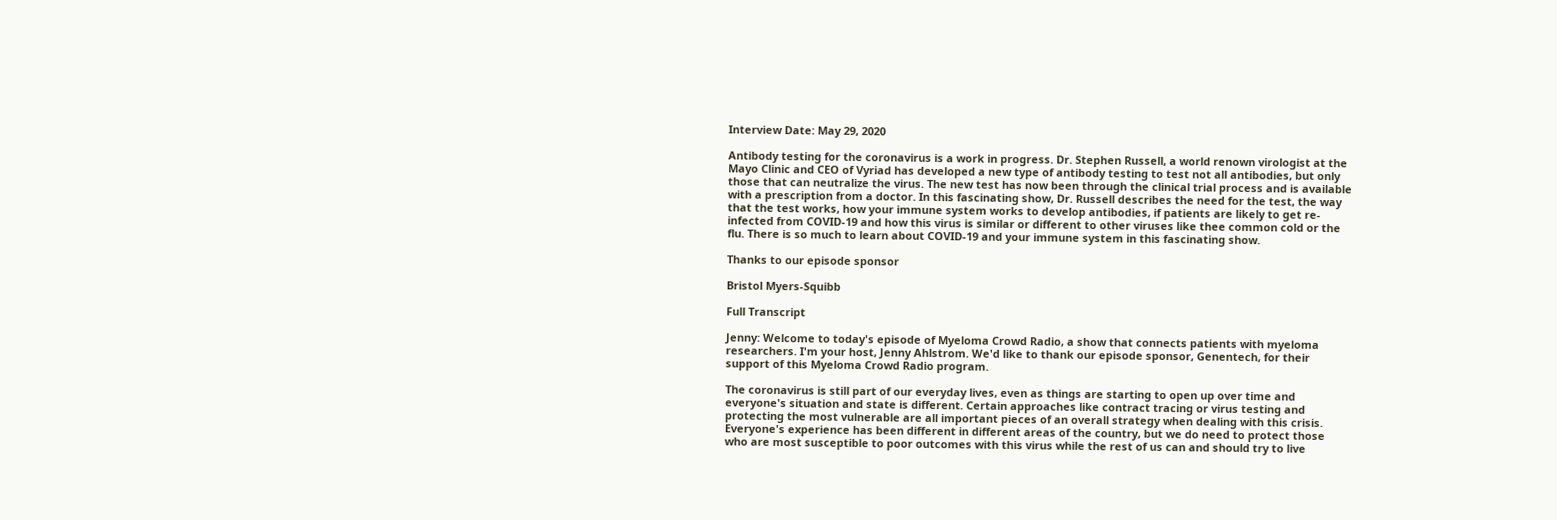Interview Date: May 29, 2020

Antibody testing for the coronavirus is a work in progress. Dr. Stephen Russell, a world renown virologist at the Mayo Clinic and CEO of Vyriad has developed a new type of antibody testing to test not all antibodies, but only those that can neutralize the virus. The new test has now been through the clinical trial process and is available with a prescription from a doctor. In this fascinating show, Dr. Russell describes the need for the test, the way that the test works, how your immune system works to develop antibodies, if patients are likely to get re-infected from COVID-19 and how this virus is similar or different to other viruses like thee common cold or the flu. There is so much to learn about COVID-19 and your immune system in this fascinating show.

Thanks to our episode sponsor

Bristol Myers-Squibb

Full Transcript

Jenny: Welcome to today's episode of Myeloma Crowd Radio, a show that connects patients with myeloma researchers. I'm your host, Jenny Ahlstrom. We'd like to thank our episode sponsor, Genentech, for their support of this Myeloma Crowd Radio program.

The coronavirus is still part of our everyday lives, even as things are starting to open up over time and everyone's situation and state is different. Certain approaches like contract tracing or virus testing and protecting the most vulnerable are all important pieces of an overall strategy when dealing with this crisis. Everyone's experience has been different in different areas of the country, but we do need to protect those who are most susceptible to poor outcomes with this virus while the rest of us can and should try to live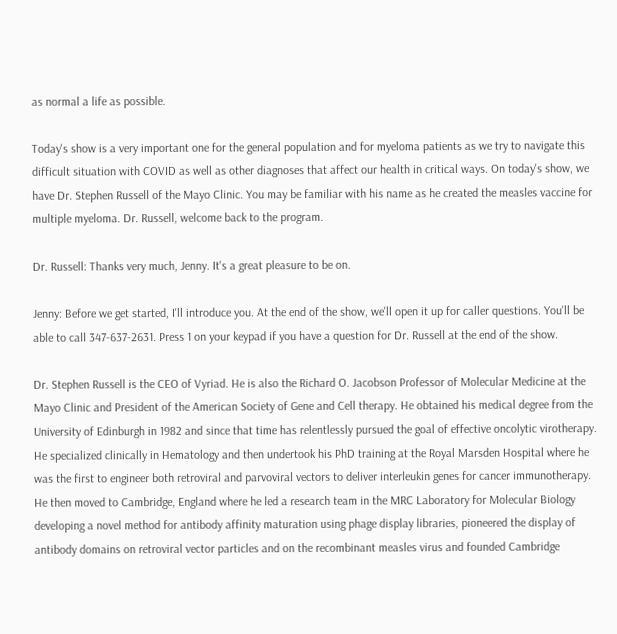as normal a life as possible.

Today's show is a very important one for the general population and for myeloma patients as we try to navigate this difficult situation with COVID as well as other diagnoses that affect our health in critical ways. On today's show, we have Dr. Stephen Russell of the Mayo Clinic. You may be familiar with his name as he created the measles vaccine for multiple myeloma. Dr. Russell, welcome back to the program.

Dr. Russell: Thanks very much, Jenny. It's a great pleasure to be on.

Jenny: Before we get started, I'll introduce you. At the end of the show, we'll open it up for caller questions. You'll be able to call 347-637-2631. Press 1 on your keypad if you have a question for Dr. Russell at the end of the show.

Dr. Stephen Russell is the CEO of Vyriad. He is also the Richard O. Jacobson Professor of Molecular Medicine at the Mayo Clinic and President of the American Society of Gene and Cell therapy. He obtained his medical degree from the University of Edinburgh in 1982 and since that time has relentlessly pursued the goal of effective oncolytic virotherapy. He specialized clinically in Hematology and then undertook his PhD training at the Royal Marsden Hospital where he was the first to engineer both retroviral and parvoviral vectors to deliver interleukin genes for cancer immunotherapy. He then moved to Cambridge, England where he led a research team in the MRC Laboratory for Molecular Biology developing a novel method for antibody affinity maturation using phage display libraries, pioneered the display of antibody domains on retroviral vector particles and on the recombinant measles virus and founded Cambridge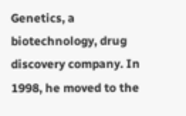Genetics, a biotechnology, drug discovery company. In 1998, he moved to the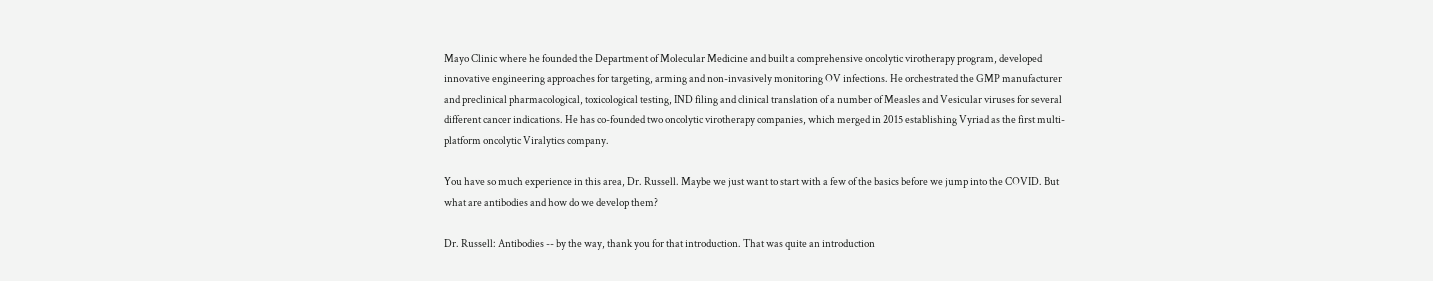Mayo Clinic where he founded the Department of Molecular Medicine and built a comprehensive oncolytic virotherapy program, developed innovative engineering approaches for targeting, arming and non-invasively monitoring OV infections. He orchestrated the GMP manufacturer and preclinical pharmacological, toxicological testing, IND filing and clinical translation of a number of Measles and Vesicular viruses for several different cancer indications. He has co-founded two oncolytic virotherapy companies, which merged in 2015 establishing Vyriad as the first multi-platform oncolytic Viralytics company.

You have so much experience in this area, Dr. Russell. Maybe we just want to start with a few of the basics before we jump into the COVID. But what are antibodies and how do we develop them?

Dr. Russell: Antibodies -- by the way, thank you for that introduction. That was quite an introduction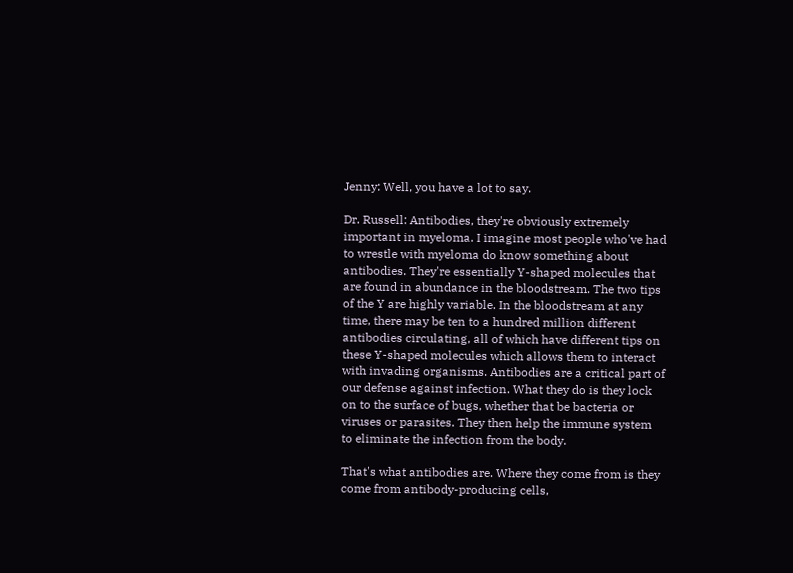Jenny: Well, you have a lot to say.

Dr. Russell: Antibodies, they're obviously extremely important in myeloma. I imagine most people who've had to wrestle with myeloma do know something about antibodies. They're essentially Y-shaped molecules that are found in abundance in the bloodstream. The two tips of the Y are highly variable. In the bloodstream at any time, there may be ten to a hundred million different antibodies circulating, all of which have different tips on these Y-shaped molecules which allows them to interact with invading organisms. Antibodies are a critical part of our defense against infection. What they do is they lock on to the surface of bugs, whether that be bacteria or viruses or parasites. They then help the immune system to eliminate the infection from the body.

That's what antibodies are. Where they come from is they come from antibody-producing cells,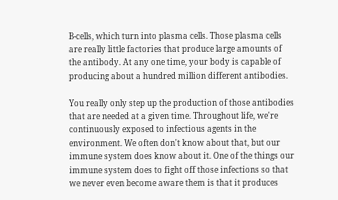B-cells, which turn into plasma cells. Those plasma cells are really little factories that produce large amounts of the antibody. At any one time, your body is capable of producing about a hundred million different antibodies.

You really only step up the production of those antibodies that are needed at a given time. Throughout life, we're continuously exposed to infectious agents in the environment. We often don't know about that, but our immune system does know about it. One of the things our immune system does to fight off those infections so that we never even become aware them is that it produces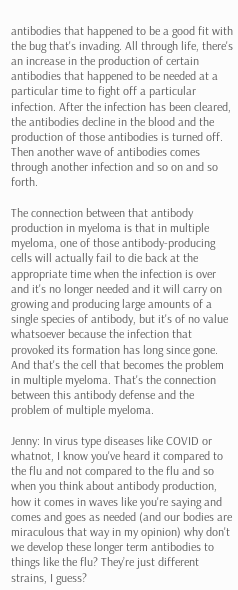antibodies that happened to be a good fit with the bug that's invading. All through life, there's an increase in the production of certain antibodies that happened to be needed at a particular time to fight off a particular infection. After the infection has been cleared, the antibodies decline in the blood and the production of those antibodies is turned off. Then another wave of antibodies comes through another infection and so on and so forth.

The connection between that antibody production in myeloma is that in multiple myeloma, one of those antibody-producing cells will actually fail to die back at the appropriate time when the infection is over and it's no longer needed and it will carry on growing and producing large amounts of a single species of antibody, but it's of no value whatsoever because the infection that provoked its formation has long since gone. And that's the cell that becomes the problem in multiple myeloma. That's the connection between this antibody defense and the problem of multiple myeloma.

Jenny: In virus type diseases like COVID or whatnot, I know you've heard it compared to the flu and not compared to the flu and so when you think about antibody production, how it comes in waves like you're saying and comes and goes as needed (and our bodies are miraculous that way in my opinion) why don't we develop these longer term antibodies to things like the flu? They’re just different strains, I guess?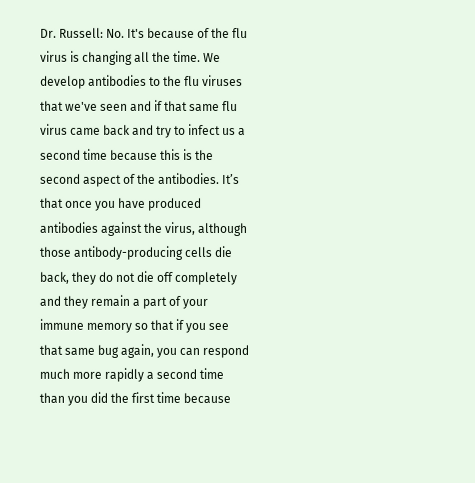Dr. Russell: No. It's because of the flu virus is changing all the time. We develop antibodies to the flu viruses that we've seen and if that same flu virus came back and try to infect us a second time because this is the second aspect of the antibodies. It’s that once you have produced antibodies against the virus, although those antibody-producing cells die back, they do not die off completely and they remain a part of your immune memory so that if you see that same bug again, you can respond much more rapidly a second time than you did the first time because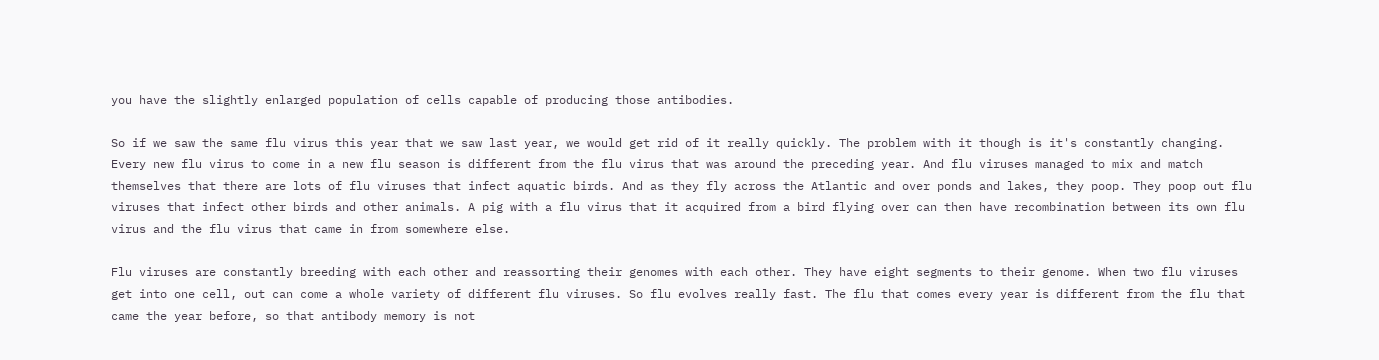you have the slightly enlarged population of cells capable of producing those antibodies.

So if we saw the same flu virus this year that we saw last year, we would get rid of it really quickly. The problem with it though is it's constantly changing. Every new flu virus to come in a new flu season is different from the flu virus that was around the preceding year. And flu viruses managed to mix and match themselves that there are lots of flu viruses that infect aquatic birds. And as they fly across the Atlantic and over ponds and lakes, they poop. They poop out flu viruses that infect other birds and other animals. A pig with a flu virus that it acquired from a bird flying over can then have recombination between its own flu virus and the flu virus that came in from somewhere else.

Flu viruses are constantly breeding with each other and reassorting their genomes with each other. They have eight segments to their genome. When two flu viruses get into one cell, out can come a whole variety of different flu viruses. So flu evolves really fast. The flu that comes every year is different from the flu that came the year before, so that antibody memory is not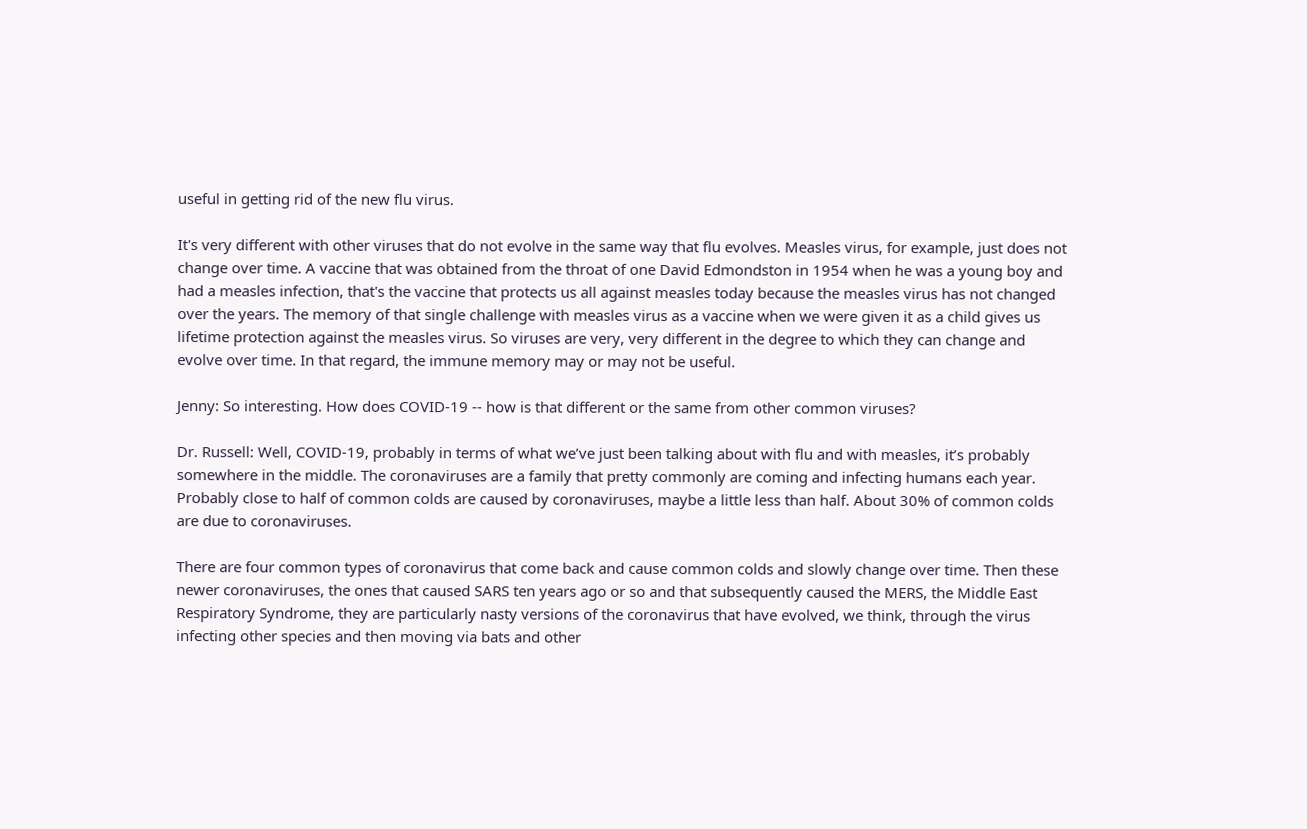useful in getting rid of the new flu virus.

It's very different with other viruses that do not evolve in the same way that flu evolves. Measles virus, for example, just does not change over time. A vaccine that was obtained from the throat of one David Edmondston in 1954 when he was a young boy and had a measles infection, that's the vaccine that protects us all against measles today because the measles virus has not changed over the years. The memory of that single challenge with measles virus as a vaccine when we were given it as a child gives us lifetime protection against the measles virus. So viruses are very, very different in the degree to which they can change and evolve over time. In that regard, the immune memory may or may not be useful.

Jenny: So interesting. How does COVID-19 -- how is that different or the same from other common viruses?

Dr. Russell: Well, COVID-19, probably in terms of what we’ve just been talking about with flu and with measles, it’s probably somewhere in the middle. The coronaviruses are a family that pretty commonly are coming and infecting humans each year. Probably close to half of common colds are caused by coronaviruses, maybe a little less than half. About 30% of common colds are due to coronaviruses.

There are four common types of coronavirus that come back and cause common colds and slowly change over time. Then these newer coronaviruses, the ones that caused SARS ten years ago or so and that subsequently caused the MERS, the Middle East Respiratory Syndrome, they are particularly nasty versions of the coronavirus that have evolved, we think, through the virus infecting other species and then moving via bats and other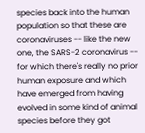species back into the human population so that these are coronaviruses -- like the new one, the SARS-2 coronavirus -- for which there's really no prior human exposure and which have emerged from having evolved in some kind of animal species before they got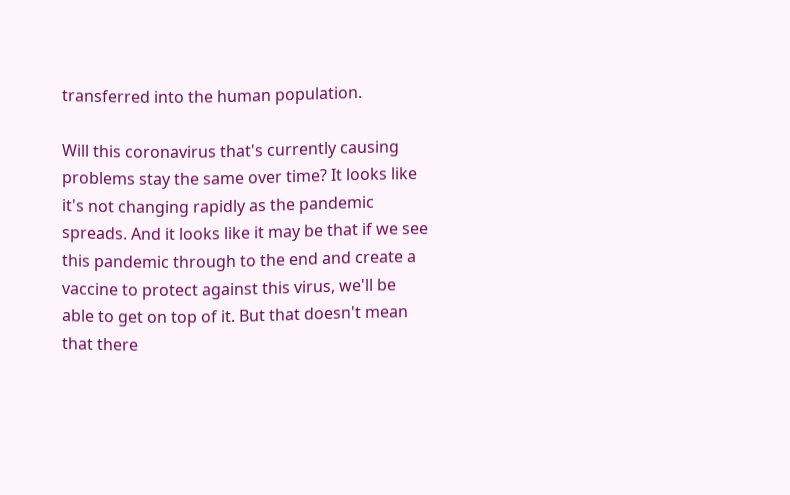transferred into the human population.

Will this coronavirus that's currently causing problems stay the same over time? It looks like it's not changing rapidly as the pandemic spreads. And it looks like it may be that if we see this pandemic through to the end and create a vaccine to protect against this virus, we'll be able to get on top of it. But that doesn't mean that there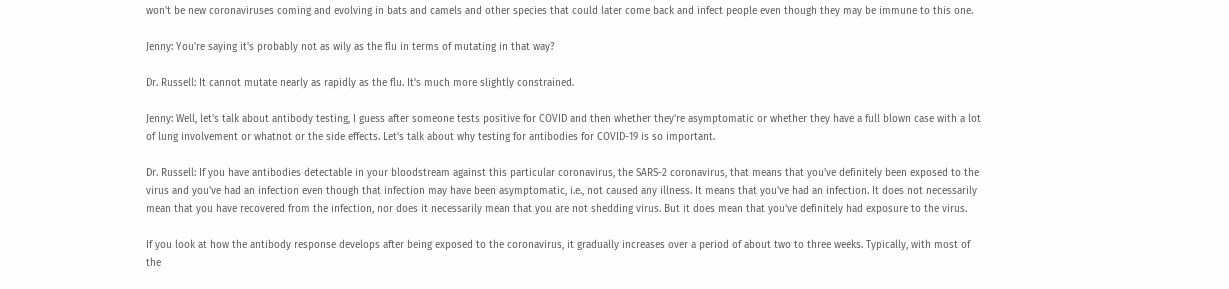won't be new coronaviruses coming and evolving in bats and camels and other species that could later come back and infect people even though they may be immune to this one.

Jenny: You're saying it's probably not as wily as the flu in terms of mutating in that way?

Dr. Russell: It cannot mutate nearly as rapidly as the flu. It's much more slightly constrained.

Jenny: Well, let's talk about antibody testing, I guess after someone tests positive for COVID and then whether they're asymptomatic or whether they have a full blown case with a lot of lung involvement or whatnot or the side effects. Let's talk about why testing for antibodies for COVID-19 is so important.

Dr. Russell: If you have antibodies detectable in your bloodstream against this particular coronavirus, the SARS-2 coronavirus, that means that you've definitely been exposed to the virus and you've had an infection even though that infection may have been asymptomatic, i.e., not caused any illness. It means that you've had an infection. It does not necessarily mean that you have recovered from the infection, nor does it necessarily mean that you are not shedding virus. But it does mean that you've definitely had exposure to the virus.

If you look at how the antibody response develops after being exposed to the coronavirus, it gradually increases over a period of about two to three weeks. Typically, with most of the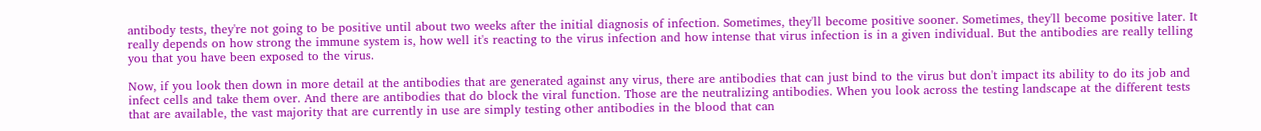antibody tests, they're not going to be positive until about two weeks after the initial diagnosis of infection. Sometimes, they'll become positive sooner. Sometimes, they'll become positive later. It really depends on how strong the immune system is, how well it's reacting to the virus infection and how intense that virus infection is in a given individual. But the antibodies are really telling you that you have been exposed to the virus.

Now, if you look then down in more detail at the antibodies that are generated against any virus, there are antibodies that can just bind to the virus but don't impact its ability to do its job and infect cells and take them over. And there are antibodies that do block the viral function. Those are the neutralizing antibodies. When you look across the testing landscape at the different tests that are available, the vast majority that are currently in use are simply testing other antibodies in the blood that can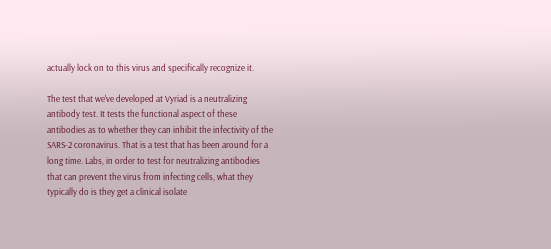actually lock on to this virus and specifically recognize it.

The test that we've developed at Vyriad is a neutralizing antibody test. It tests the functional aspect of these antibodies as to whether they can inhibit the infectivity of the SARS-2 coronavirus. That is a test that has been around for a long time. Labs, in order to test for neutralizing antibodies that can prevent the virus from infecting cells, what they typically do is they get a clinical isolate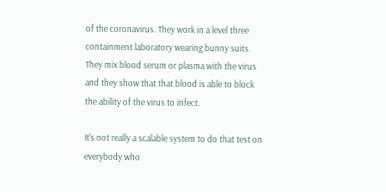of the coronavirus. They work in a level three containment laboratory wearing bunny suits. They mix blood serum or plasma with the virus and they show that that blood is able to block the ability of the virus to infect.

It's not really a scalable system to do that test on everybody who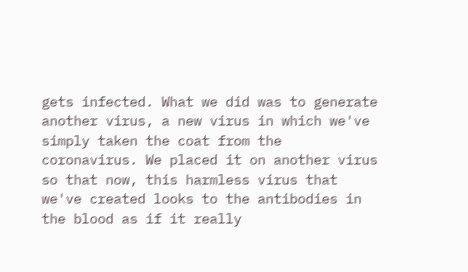gets infected. What we did was to generate another virus, a new virus in which we've simply taken the coat from the coronavirus. We placed it on another virus so that now, this harmless virus that we've created looks to the antibodies in the blood as if it really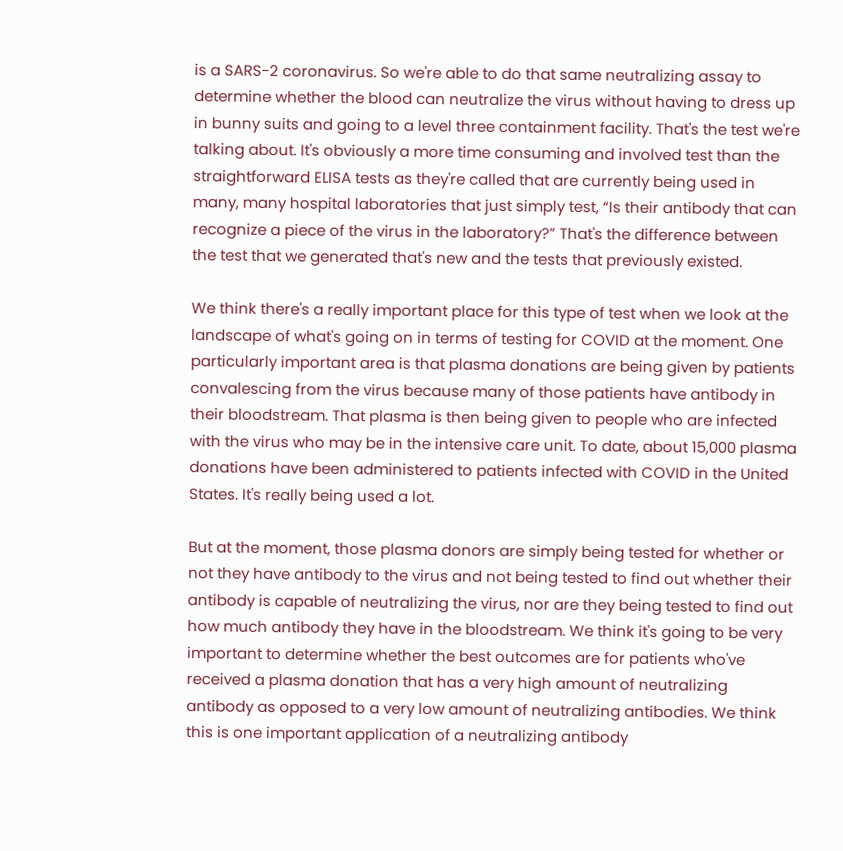is a SARS-2 coronavirus. So we're able to do that same neutralizing assay to determine whether the blood can neutralize the virus without having to dress up in bunny suits and going to a level three containment facility. That's the test we're talking about. It's obviously a more time consuming and involved test than the straightforward ELISA tests as they're called that are currently being used in many, many hospital laboratories that just simply test, “Is their antibody that can recognize a piece of the virus in the laboratory?” That's the difference between the test that we generated that's new and the tests that previously existed.

We think there's a really important place for this type of test when we look at the landscape of what's going on in terms of testing for COVID at the moment. One particularly important area is that plasma donations are being given by patients convalescing from the virus because many of those patients have antibody in their bloodstream. That plasma is then being given to people who are infected with the virus who may be in the intensive care unit. To date, about 15,000 plasma donations have been administered to patients infected with COVID in the United States. It's really being used a lot.

But at the moment, those plasma donors are simply being tested for whether or not they have antibody to the virus and not being tested to find out whether their antibody is capable of neutralizing the virus, nor are they being tested to find out how much antibody they have in the bloodstream. We think it's going to be very important to determine whether the best outcomes are for patients who've received a plasma donation that has a very high amount of neutralizing antibody as opposed to a very low amount of neutralizing antibodies. We think this is one important application of a neutralizing antibody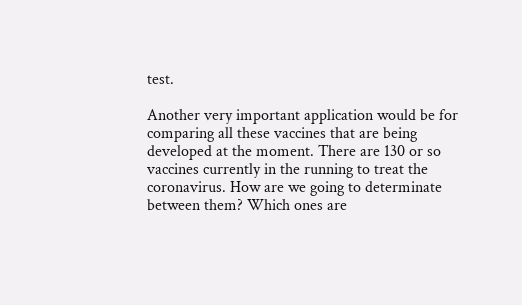test.

Another very important application would be for comparing all these vaccines that are being developed at the moment. There are 130 or so vaccines currently in the running to treat the coronavirus. How are we going to determinate between them? Which ones are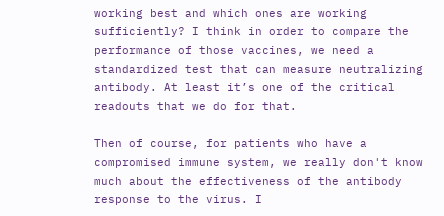working best and which ones are working sufficiently? I think in order to compare the performance of those vaccines, we need a standardized test that can measure neutralizing antibody. At least it’s one of the critical readouts that we do for that.

Then of course, for patients who have a compromised immune system, we really don't know much about the effectiveness of the antibody response to the virus. I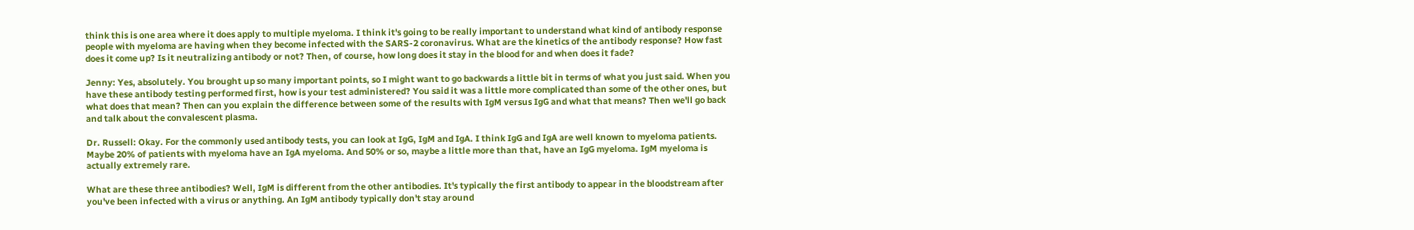think this is one area where it does apply to multiple myeloma. I think it's going to be really important to understand what kind of antibody response people with myeloma are having when they become infected with the SARS-2 coronavirus. What are the kinetics of the antibody response? How fast does it come up? Is it neutralizing antibody or not? Then, of course, how long does it stay in the blood for and when does it fade?

Jenny: Yes, absolutely. You brought up so many important points, so I might want to go backwards a little bit in terms of what you just said. When you have these antibody testing performed first, how is your test administered? You said it was a little more complicated than some of the other ones, but what does that mean? Then can you explain the difference between some of the results with IgM versus IgG and what that means? Then we'll go back and talk about the convalescent plasma.

Dr. Russell: Okay. For the commonly used antibody tests, you can look at IgG, IgM and IgA. I think IgG and IgA are well known to myeloma patients. Maybe 20% of patients with myeloma have an IgA myeloma. And 50% or so, maybe a little more than that, have an IgG myeloma. IgM myeloma is actually extremely rare.

What are these three antibodies? Well, IgM is different from the other antibodies. It's typically the first antibody to appear in the bloodstream after you've been infected with a virus or anything. An IgM antibody typically don't stay around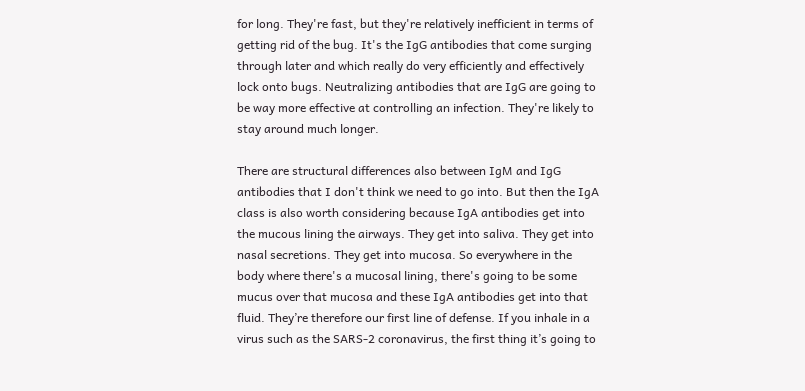for long. They're fast, but they're relatively inefficient in terms of getting rid of the bug. It's the IgG antibodies that come surging through later and which really do very efficiently and effectively lock onto bugs. Neutralizing antibodies that are IgG are going to be way more effective at controlling an infection. They're likely to stay around much longer.

There are structural differences also between IgM and IgG antibodies that I don't think we need to go into. But then the IgA class is also worth considering because IgA antibodies get into the mucous lining the airways. They get into saliva. They get into nasal secretions. They get into mucosa. So everywhere in the body where there's a mucosal lining, there's going to be some mucus over that mucosa and these IgA antibodies get into that fluid. They’re therefore our first line of defense. If you inhale in a virus such as the SARS-2 coronavirus, the first thing it’s going to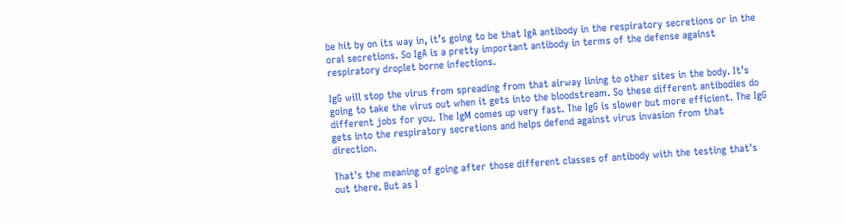be hit by on its way in, it’s going to be that IgA antibody in the respiratory secretions or in the oral secretions. So IgA is a pretty important antibody in terms of the defense against respiratory droplet borne infections.

IgG will stop the virus from spreading from that airway lining to other sites in the body. It’s going to take the virus out when it gets into the bloodstream. So these different antibodies do different jobs for you. The IgM comes up very fast. The IgG is slower but more efficient. The IgG gets into the respiratory secretions and helps defend against virus invasion from that direction.

That's the meaning of going after those different classes of antibody with the testing that's out there. But as I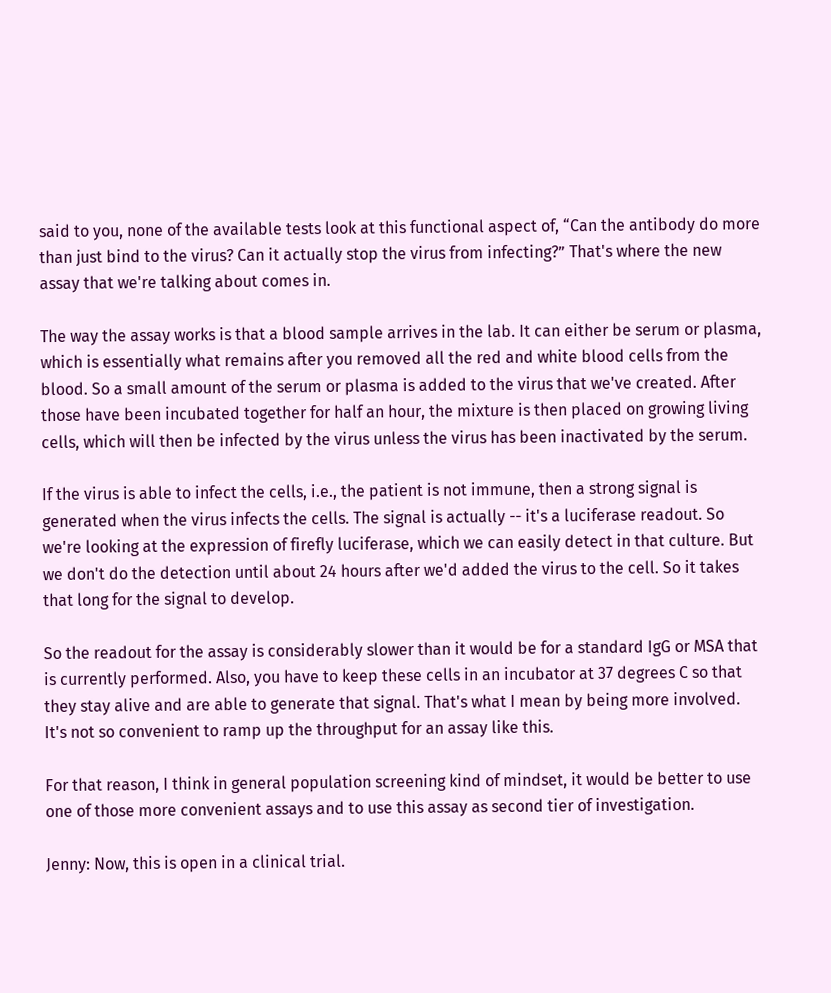said to you, none of the available tests look at this functional aspect of, “Can the antibody do more than just bind to the virus? Can it actually stop the virus from infecting?” That's where the new assay that we're talking about comes in.

The way the assay works is that a blood sample arrives in the lab. It can either be serum or plasma, which is essentially what remains after you removed all the red and white blood cells from the blood. So a small amount of the serum or plasma is added to the virus that we've created. After those have been incubated together for half an hour, the mixture is then placed on growing living cells, which will then be infected by the virus unless the virus has been inactivated by the serum.

If the virus is able to infect the cells, i.e., the patient is not immune, then a strong signal is generated when the virus infects the cells. The signal is actually -- it's a luciferase readout. So we're looking at the expression of firefly luciferase, which we can easily detect in that culture. But we don't do the detection until about 24 hours after we'd added the virus to the cell. So it takes that long for the signal to develop.

So the readout for the assay is considerably slower than it would be for a standard IgG or MSA that is currently performed. Also, you have to keep these cells in an incubator at 37 degrees C so that they stay alive and are able to generate that signal. That's what I mean by being more involved. It's not so convenient to ramp up the throughput for an assay like this.

For that reason, I think in general population screening kind of mindset, it would be better to use one of those more convenient assays and to use this assay as second tier of investigation.

Jenny: Now, this is open in a clinical trial.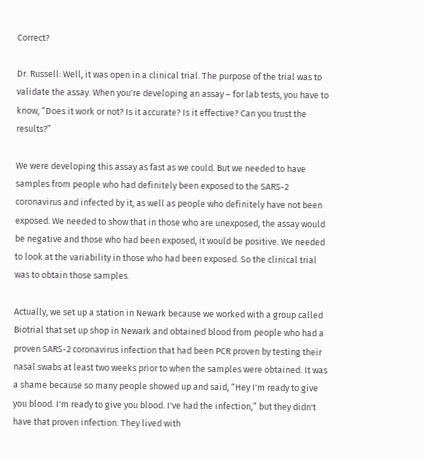Correct?

Dr. Russell: Well, it was open in a clinical trial. The purpose of the trial was to validate the assay. When you're developing an assay – for lab tests, you have to know, “Does it work or not? Is it accurate? Is it effective? Can you trust the results?”

We were developing this assay as fast as we could. But we needed to have samples from people who had definitely been exposed to the SARS-2 coronavirus and infected by it, as well as people who definitely have not been exposed. We needed to show that in those who are unexposed, the assay would be negative and those who had been exposed, it would be positive. We needed to look at the variability in those who had been exposed. So the clinical trial was to obtain those samples.

Actually, we set up a station in Newark because we worked with a group called Biotrial that set up shop in Newark and obtained blood from people who had a proven SARS-2 coronavirus infection that had been PCR proven by testing their nasal swabs at least two weeks prior to when the samples were obtained. It was a shame because so many people showed up and said, “Hey I'm ready to give you blood. I'm ready to give you blood. I've had the infection,” but they didn't have that proven infection. They lived with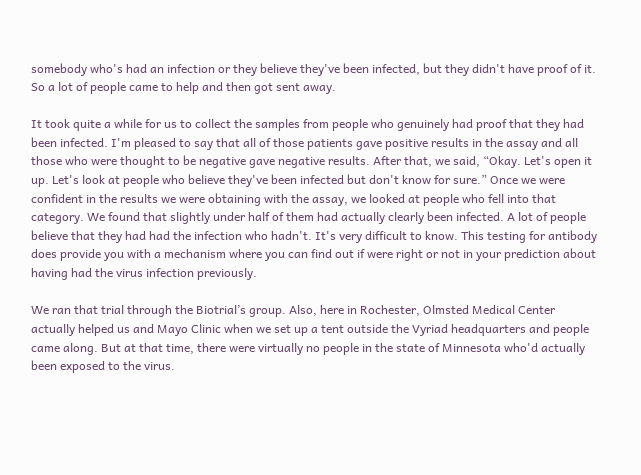somebody who's had an infection or they believe they've been infected, but they didn't have proof of it. So a lot of people came to help and then got sent away.

It took quite a while for us to collect the samples from people who genuinely had proof that they had been infected. I'm pleased to say that all of those patients gave positive results in the assay and all those who were thought to be negative gave negative results. After that, we said, “Okay. Let's open it up. Let's look at people who believe they've been infected but don't know for sure.” Once we were confident in the results we were obtaining with the assay, we looked at people who fell into that category. We found that slightly under half of them had actually clearly been infected. A lot of people believe that they had had the infection who hadn't. It's very difficult to know. This testing for antibody does provide you with a mechanism where you can find out if were right or not in your prediction about having had the virus infection previously.

We ran that trial through the Biotrial’s group. Also, here in Rochester, Olmsted Medical Center actually helped us and Mayo Clinic when we set up a tent outside the Vyriad headquarters and people came along. But at that time, there were virtually no people in the state of Minnesota who'd actually been exposed to the virus.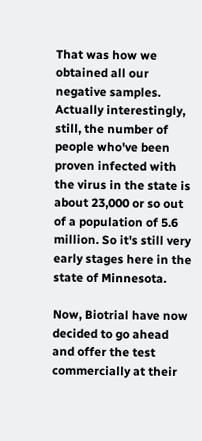That was how we obtained all our negative samples. Actually interestingly, still, the number of people who've been proven infected with the virus in the state is about 23,000 or so out of a population of 5.6 million. So it's still very early stages here in the state of Minnesota.

Now, Biotrial have now decided to go ahead and offer the test commercially at their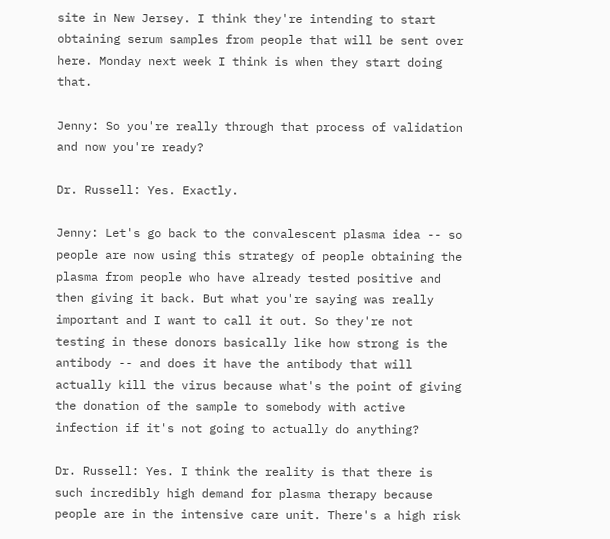site in New Jersey. I think they're intending to start obtaining serum samples from people that will be sent over here. Monday next week I think is when they start doing that.

Jenny: So you're really through that process of validation and now you're ready?

Dr. Russell: Yes. Exactly.

Jenny: Let's go back to the convalescent plasma idea -- so people are now using this strategy of people obtaining the plasma from people who have already tested positive and then giving it back. But what you're saying was really important and I want to call it out. So they're not testing in these donors basically like how strong is the antibody -- and does it have the antibody that will actually kill the virus because what's the point of giving the donation of the sample to somebody with active infection if it's not going to actually do anything?

Dr. Russell: Yes. I think the reality is that there is such incredibly high demand for plasma therapy because people are in the intensive care unit. There's a high risk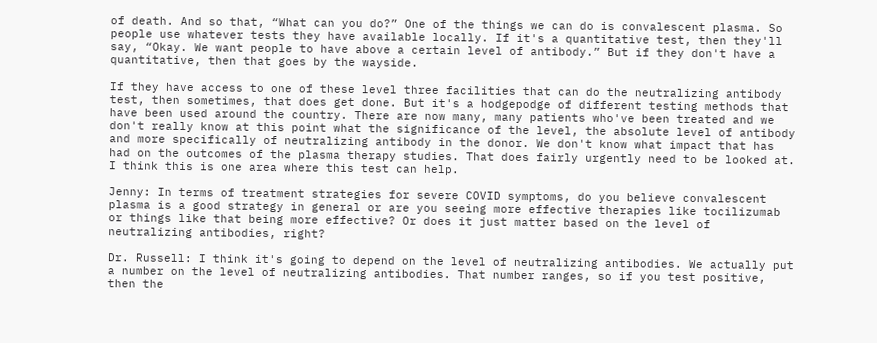of death. And so that, “What can you do?” One of the things we can do is convalescent plasma. So people use whatever tests they have available locally. If it's a quantitative test, then they'll say, “Okay. We want people to have above a certain level of antibody.” But if they don't have a quantitative, then that goes by the wayside.

If they have access to one of these level three facilities that can do the neutralizing antibody test, then sometimes, that does get done. But it's a hodgepodge of different testing methods that have been used around the country. There are now many, many patients who've been treated and we don't really know at this point what the significance of the level, the absolute level of antibody and more specifically of neutralizing antibody in the donor. We don't know what impact that has had on the outcomes of the plasma therapy studies. That does fairly urgently need to be looked at. I think this is one area where this test can help.

Jenny: In terms of treatment strategies for severe COVID symptoms, do you believe convalescent plasma is a good strategy in general or are you seeing more effective therapies like tocilizumab or things like that being more effective? Or does it just matter based on the level of neutralizing antibodies, right?

Dr. Russell: I think it's going to depend on the level of neutralizing antibodies. We actually put a number on the level of neutralizing antibodies. That number ranges, so if you test positive, then the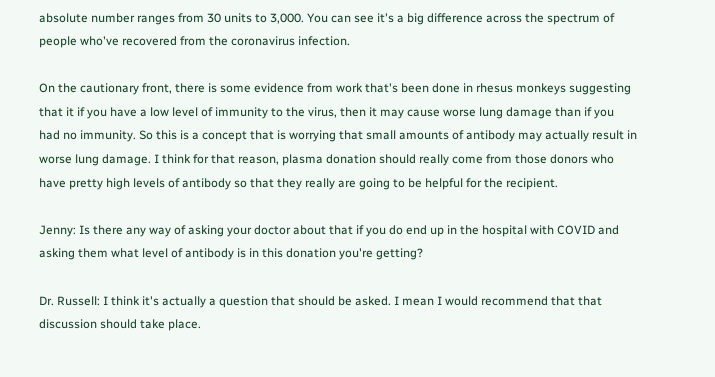absolute number ranges from 30 units to 3,000. You can see it's a big difference across the spectrum of people who've recovered from the coronavirus infection.

On the cautionary front, there is some evidence from work that's been done in rhesus monkeys suggesting that it if you have a low level of immunity to the virus, then it may cause worse lung damage than if you had no immunity. So this is a concept that is worrying that small amounts of antibody may actually result in worse lung damage. I think for that reason, plasma donation should really come from those donors who have pretty high levels of antibody so that they really are going to be helpful for the recipient.

Jenny: Is there any way of asking your doctor about that if you do end up in the hospital with COVID and asking them what level of antibody is in this donation you're getting?

Dr. Russell: I think it's actually a question that should be asked. I mean I would recommend that that discussion should take place.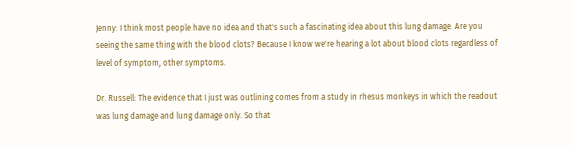Jenny: I think most people have no idea and that's such a fascinating idea about this lung damage. Are you seeing the same thing with the blood clots? Because I know we're hearing a lot about blood clots regardless of level of symptom, other symptoms.

Dr. Russell: The evidence that I just was outlining comes from a study in rhesus monkeys in which the readout was lung damage and lung damage only. So that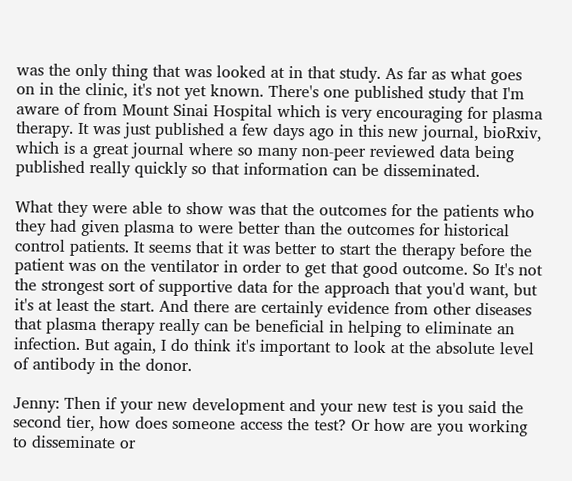was the only thing that was looked at in that study. As far as what goes on in the clinic, it's not yet known. There's one published study that I'm aware of from Mount Sinai Hospital which is very encouraging for plasma therapy. It was just published a few days ago in this new journal, bioRxiv, which is a great journal where so many non-peer reviewed data being published really quickly so that information can be disseminated.

What they were able to show was that the outcomes for the patients who they had given plasma to were better than the outcomes for historical control patients. It seems that it was better to start the therapy before the patient was on the ventilator in order to get that good outcome. So It's not the strongest sort of supportive data for the approach that you'd want, but it's at least the start. And there are certainly evidence from other diseases that plasma therapy really can be beneficial in helping to eliminate an infection. But again, I do think it's important to look at the absolute level of antibody in the donor.

Jenny: Then if your new development and your new test is you said the second tier, how does someone access the test? Or how are you working to disseminate or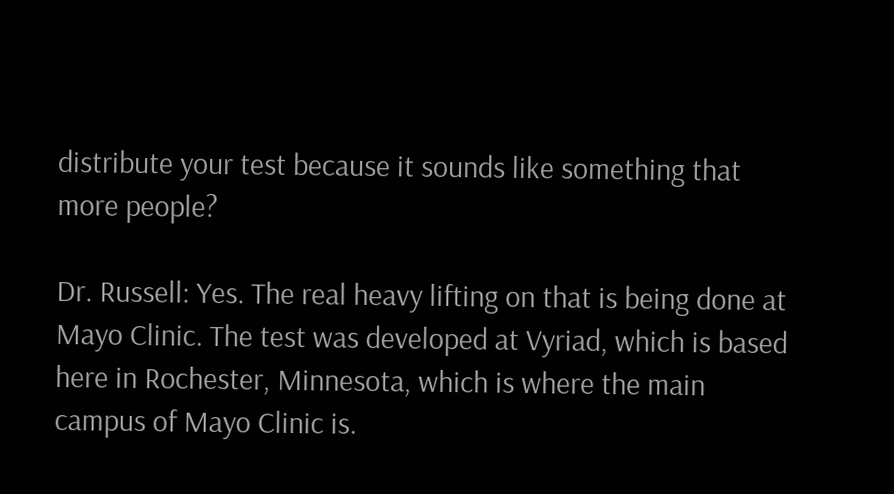distribute your test because it sounds like something that more people?

Dr. Russell: Yes. The real heavy lifting on that is being done at Mayo Clinic. The test was developed at Vyriad, which is based here in Rochester, Minnesota, which is where the main campus of Mayo Clinic is.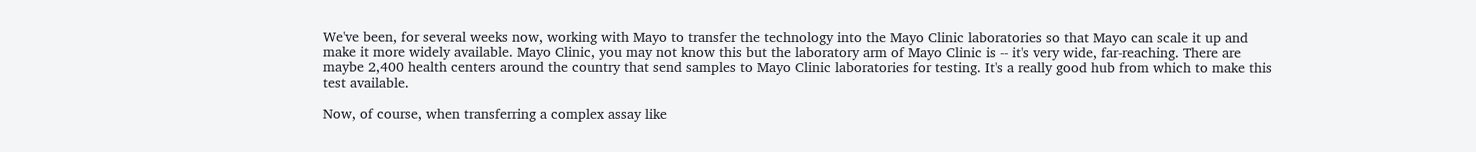We've been, for several weeks now, working with Mayo to transfer the technology into the Mayo Clinic laboratories so that Mayo can scale it up and make it more widely available. Mayo Clinic, you may not know this but the laboratory arm of Mayo Clinic is -- it's very wide, far-reaching. There are maybe 2,400 health centers around the country that send samples to Mayo Clinic laboratories for testing. It's a really good hub from which to make this test available.

Now, of course, when transferring a complex assay like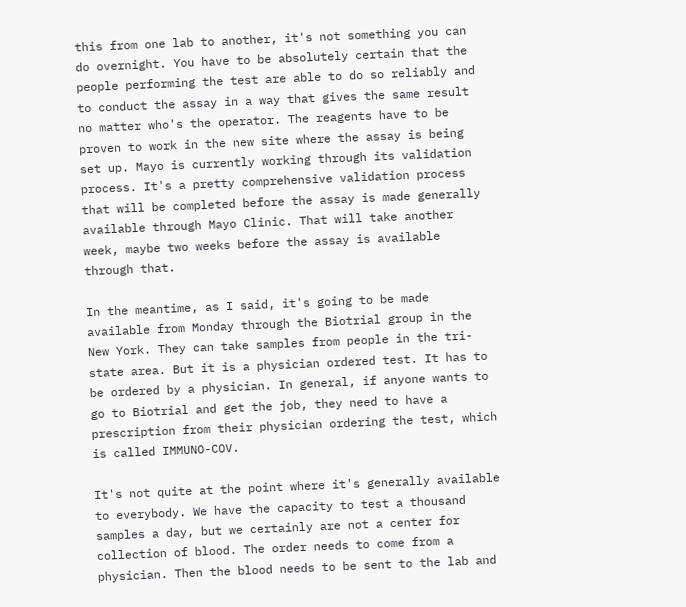this from one lab to another, it's not something you can do overnight. You have to be absolutely certain that the people performing the test are able to do so reliably and to conduct the assay in a way that gives the same result no matter who's the operator. The reagents have to be proven to work in the new site where the assay is being set up. Mayo is currently working through its validation process. It's a pretty comprehensive validation process that will be completed before the assay is made generally available through Mayo Clinic. That will take another week, maybe two weeks before the assay is available through that.

In the meantime, as I said, it's going to be made available from Monday through the Biotrial group in the New York. They can take samples from people in the tri-state area. But it is a physician ordered test. It has to be ordered by a physician. In general, if anyone wants to go to Biotrial and get the job, they need to have a prescription from their physician ordering the test, which is called IMMUNO-COV.

It's not quite at the point where it's generally available to everybody. We have the capacity to test a thousand samples a day, but we certainly are not a center for collection of blood. The order needs to come from a physician. Then the blood needs to be sent to the lab and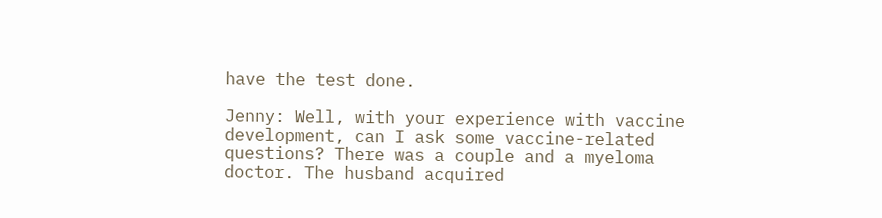have the test done.

Jenny: Well, with your experience with vaccine development, can I ask some vaccine-related questions? There was a couple and a myeloma doctor. The husband acquired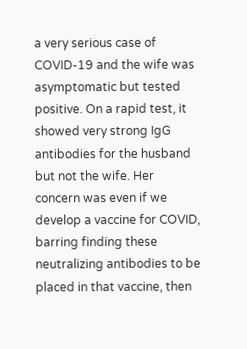a very serious case of COVID-19 and the wife was asymptomatic but tested positive. On a rapid test, it showed very strong IgG antibodies for the husband but not the wife. Her concern was even if we develop a vaccine for COVID, barring finding these neutralizing antibodies to be placed in that vaccine, then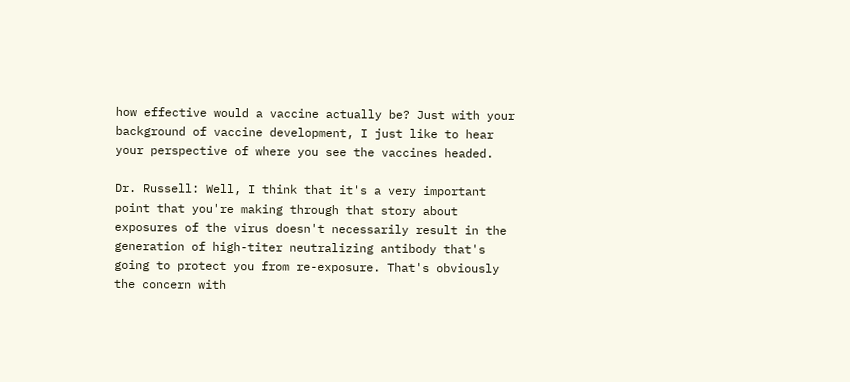how effective would a vaccine actually be? Just with your background of vaccine development, I just like to hear your perspective of where you see the vaccines headed.

Dr. Russell: Well, I think that it's a very important point that you're making through that story about exposures of the virus doesn't necessarily result in the generation of high-titer neutralizing antibody that's going to protect you from re-exposure. That's obviously the concern with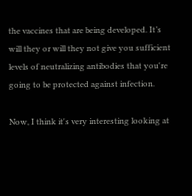the vaccines that are being developed. It’s will they or will they not give you sufficient levels of neutralizing antibodies that you're going to be protected against infection.

Now, I think it's very interesting looking at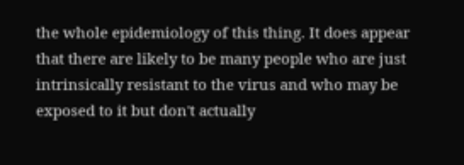the whole epidemiology of this thing. It does appear that there are likely to be many people who are just intrinsically resistant to the virus and who may be exposed to it but don't actually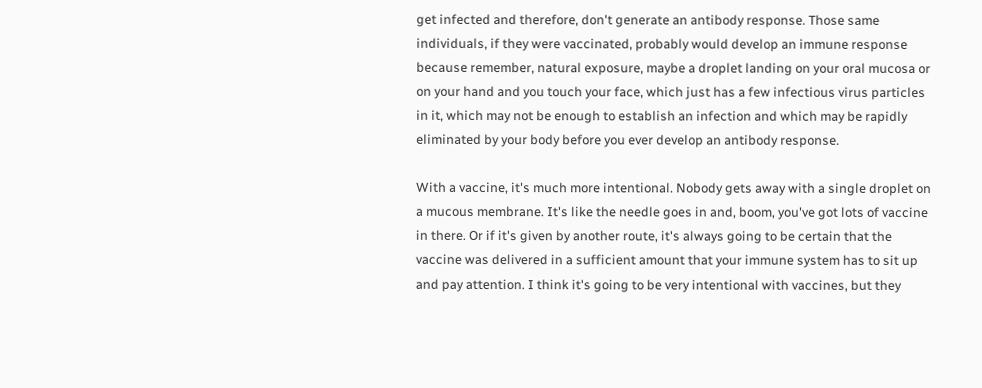get infected and therefore, don't generate an antibody response. Those same individuals, if they were vaccinated, probably would develop an immune response because remember, natural exposure, maybe a droplet landing on your oral mucosa or on your hand and you touch your face, which just has a few infectious virus particles in it, which may not be enough to establish an infection and which may be rapidly eliminated by your body before you ever develop an antibody response.

With a vaccine, it's much more intentional. Nobody gets away with a single droplet on a mucous membrane. It's like the needle goes in and, boom, you've got lots of vaccine in there. Or if it's given by another route, it's always going to be certain that the vaccine was delivered in a sufficient amount that your immune system has to sit up and pay attention. I think it's going to be very intentional with vaccines, but they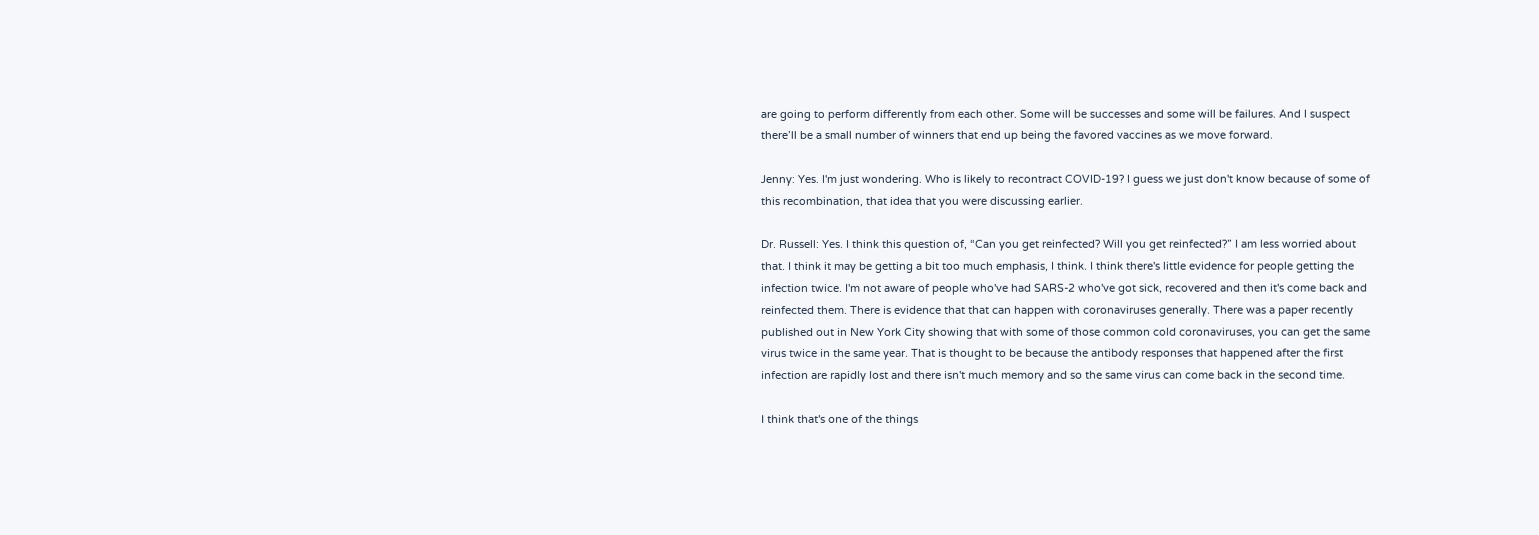are going to perform differently from each other. Some will be successes and some will be failures. And I suspect there’ll be a small number of winners that end up being the favored vaccines as we move forward.

Jenny: Yes. I'm just wondering. Who is likely to recontract COVID-19? I guess we just don't know because of some of this recombination, that idea that you were discussing earlier.

Dr. Russell: Yes. I think this question of, “Can you get reinfected? Will you get reinfected?” I am less worried about that. I think it may be getting a bit too much emphasis, I think. I think there's little evidence for people getting the infection twice. I'm not aware of people who've had SARS-2 who've got sick, recovered and then it's come back and reinfected them. There is evidence that that can happen with coronaviruses generally. There was a paper recently published out in New York City showing that with some of those common cold coronaviruses, you can get the same virus twice in the same year. That is thought to be because the antibody responses that happened after the first infection are rapidly lost and there isn't much memory and so the same virus can come back in the second time.

I think that's one of the things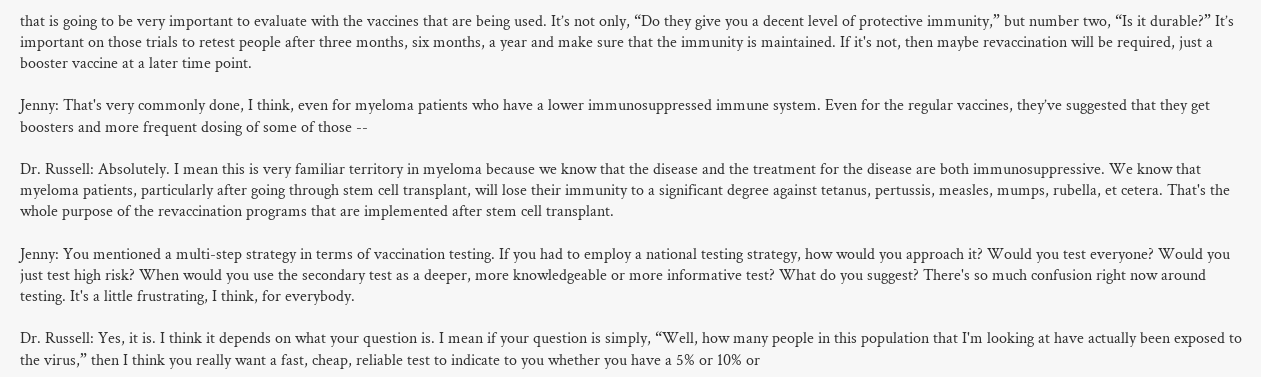that is going to be very important to evaluate with the vaccines that are being used. It’s not only, “Do they give you a decent level of protective immunity,” but number two, “Is it durable?” It’s important on those trials to retest people after three months, six months, a year and make sure that the immunity is maintained. If it's not, then maybe revaccination will be required, just a booster vaccine at a later time point.

Jenny: That's very commonly done, I think, even for myeloma patients who have a lower immunosuppressed immune system. Even for the regular vaccines, they’ve suggested that they get boosters and more frequent dosing of some of those --

Dr. Russell: Absolutely. I mean this is very familiar territory in myeloma because we know that the disease and the treatment for the disease are both immunosuppressive. We know that myeloma patients, particularly after going through stem cell transplant, will lose their immunity to a significant degree against tetanus, pertussis, measles, mumps, rubella, et cetera. That's the whole purpose of the revaccination programs that are implemented after stem cell transplant.

Jenny: You mentioned a multi-step strategy in terms of vaccination testing. If you had to employ a national testing strategy, how would you approach it? Would you test everyone? Would you just test high risk? When would you use the secondary test as a deeper, more knowledgeable or more informative test? What do you suggest? There's so much confusion right now around testing. It's a little frustrating, I think, for everybody.

Dr. Russell: Yes, it is. I think it depends on what your question is. I mean if your question is simply, “Well, how many people in this population that I'm looking at have actually been exposed to the virus,” then I think you really want a fast, cheap, reliable test to indicate to you whether you have a 5% or 10% or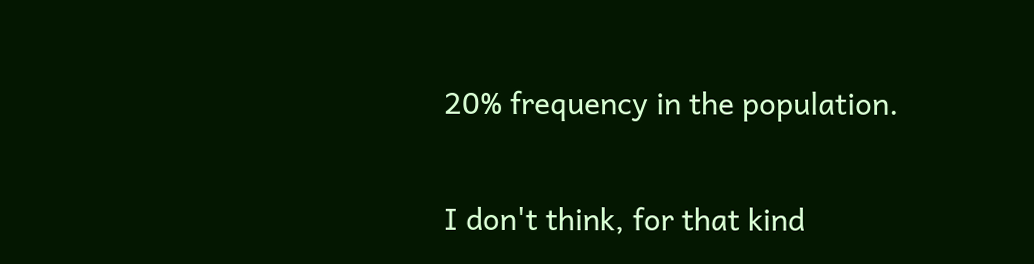20% frequency in the population.

I don't think, for that kind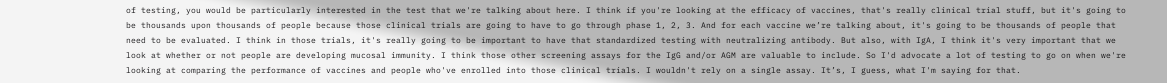of testing, you would be particularly interested in the test that we're talking about here. I think if you're looking at the efficacy of vaccines, that's really clinical trial stuff, but it's going to be thousands upon thousands of people because those clinical trials are going to have to go through phase 1, 2, 3. And for each vaccine we’re talking about, it's going to be thousands of people that need to be evaluated. I think in those trials, it's really going to be important to have that standardized testing with neutralizing antibody. But also, with IgA, I think it's very important that we look at whether or not people are developing mucosal immunity. I think those other screening assays for the IgG and/or AGM are valuable to include. So I'd advocate a lot of testing to go on when we're looking at comparing the performance of vaccines and people who've enrolled into those clinical trials. I wouldn't rely on a single assay. It’s, I guess, what I'm saying for that.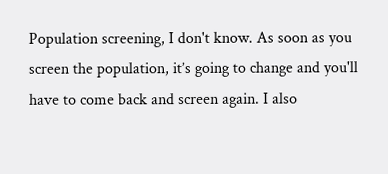Population screening, I don't know. As soon as you screen the population, it’s going to change and you'll have to come back and screen again. I also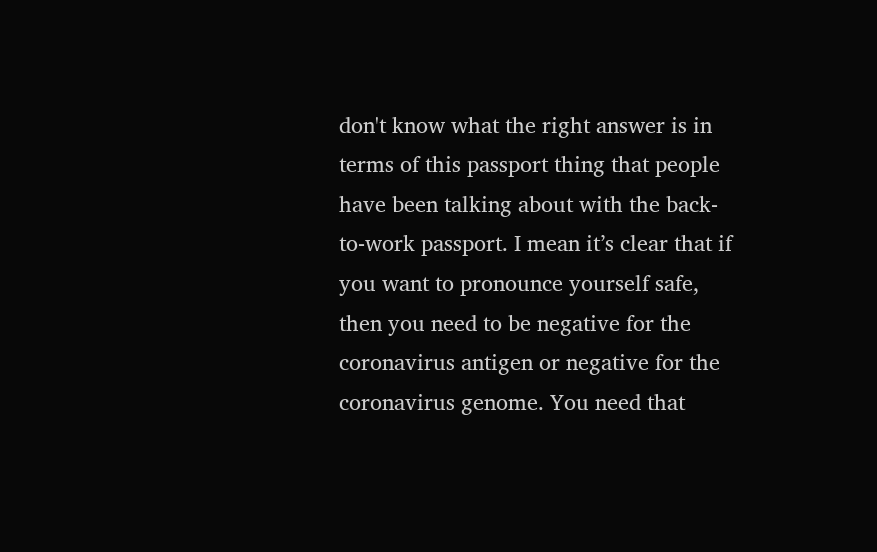don't know what the right answer is in terms of this passport thing that people have been talking about with the back-to-work passport. I mean it’s clear that if you want to pronounce yourself safe, then you need to be negative for the coronavirus antigen or negative for the coronavirus genome. You need that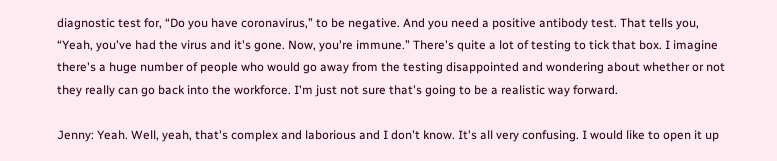diagnostic test for, “Do you have coronavirus,” to be negative. And you need a positive antibody test. That tells you, “Yeah, you've had the virus and it's gone. Now, you're immune.” There's quite a lot of testing to tick that box. I imagine there's a huge number of people who would go away from the testing disappointed and wondering about whether or not they really can go back into the workforce. I'm just not sure that's going to be a realistic way forward.

Jenny: Yeah. Well, yeah, that's complex and laborious and I don't know. It's all very confusing. I would like to open it up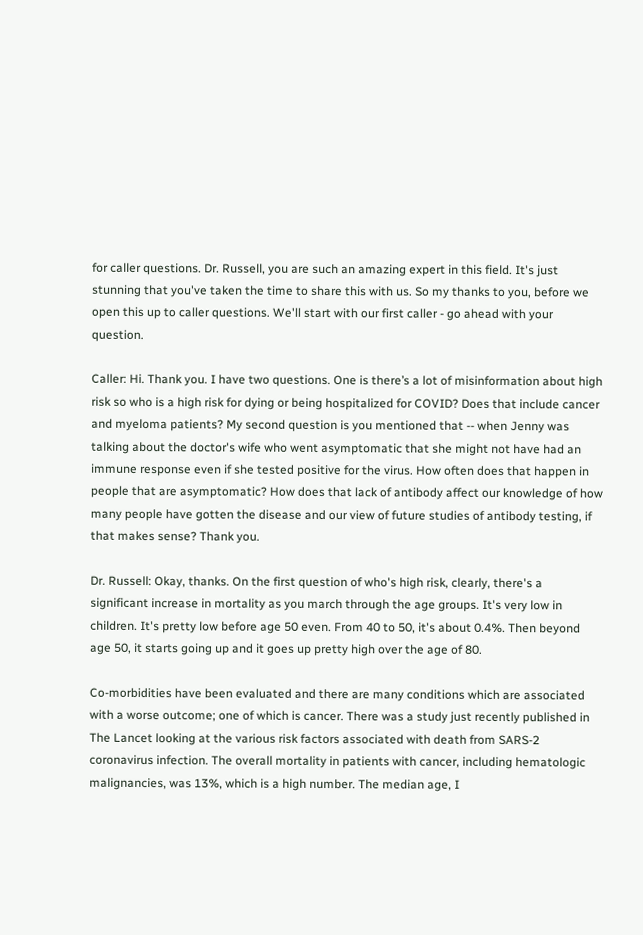for caller questions. Dr. Russell, you are such an amazing expert in this field. It's just stunning that you've taken the time to share this with us. So my thanks to you, before we open this up to caller questions. We'll start with our first caller - go ahead with your question.

Caller: Hi. Thank you. I have two questions. One is there’s a lot of misinformation about high risk so who is a high risk for dying or being hospitalized for COVID? Does that include cancer and myeloma patients? My second question is you mentioned that -- when Jenny was talking about the doctor's wife who went asymptomatic that she might not have had an immune response even if she tested positive for the virus. How often does that happen in people that are asymptomatic? How does that lack of antibody affect our knowledge of how many people have gotten the disease and our view of future studies of antibody testing, if that makes sense? Thank you.

Dr. Russell: Okay, thanks. On the first question of who's high risk, clearly, there's a significant increase in mortality as you march through the age groups. It's very low in children. It's pretty low before age 50 even. From 40 to 50, it's about 0.4%. Then beyond age 50, it starts going up and it goes up pretty high over the age of 80.

Co-morbidities have been evaluated and there are many conditions which are associated with a worse outcome; one of which is cancer. There was a study just recently published in The Lancet looking at the various risk factors associated with death from SARS-2 coronavirus infection. The overall mortality in patients with cancer, including hematologic malignancies, was 13%, which is a high number. The median age, I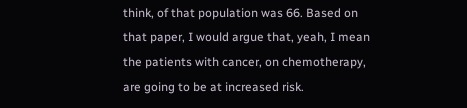think, of that population was 66. Based on that paper, I would argue that, yeah, I mean the patients with cancer, on chemotherapy, are going to be at increased risk.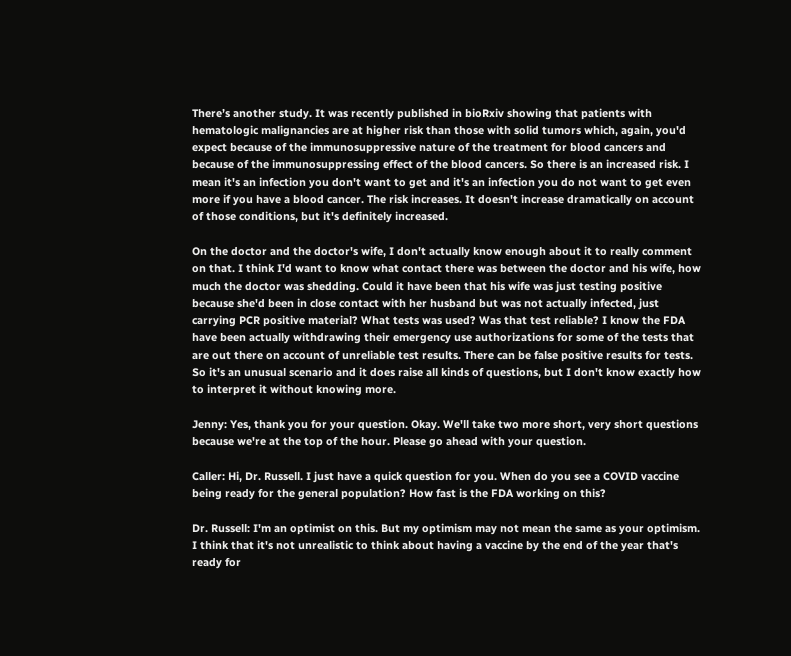There’s another study. It was recently published in bioRxiv showing that patients with hematologic malignancies are at higher risk than those with solid tumors which, again, you'd expect because of the immunosuppressive nature of the treatment for blood cancers and because of the immunosuppressing effect of the blood cancers. So there is an increased risk. I mean it's an infection you don't want to get and it's an infection you do not want to get even more if you have a blood cancer. The risk increases. It doesn't increase dramatically on account of those conditions, but it's definitely increased.

On the doctor and the doctor's wife, I don't actually know enough about it to really comment on that. I think I'd want to know what contact there was between the doctor and his wife, how much the doctor was shedding. Could it have been that his wife was just testing positive because she'd been in close contact with her husband but was not actually infected, just carrying PCR positive material? What tests was used? Was that test reliable? I know the FDA have been actually withdrawing their emergency use authorizations for some of the tests that are out there on account of unreliable test results. There can be false positive results for tests. So it's an unusual scenario and it does raise all kinds of questions, but I don't know exactly how to interpret it without knowing more.

Jenny: Yes, thank you for your question. Okay. We'll take two more short, very short questions because we're at the top of the hour. Please go ahead with your question.

Caller: Hi, Dr. Russell. I just have a quick question for you. When do you see a COVID vaccine being ready for the general population? How fast is the FDA working on this?

Dr. Russell: I'm an optimist on this. But my optimism may not mean the same as your optimism. I think that it's not unrealistic to think about having a vaccine by the end of the year that's ready for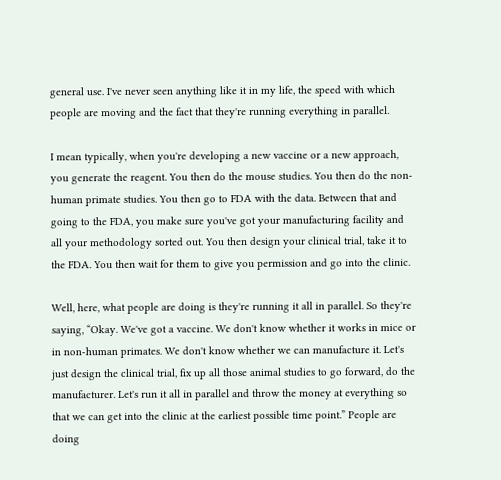general use. I've never seen anything like it in my life, the speed with which people are moving and the fact that they're running everything in parallel.

I mean typically, when you're developing a new vaccine or a new approach, you generate the reagent. You then do the mouse studies. You then do the non-human primate studies. You then go to FDA with the data. Between that and going to the FDA, you make sure you've got your manufacturing facility and all your methodology sorted out. You then design your clinical trial, take it to the FDA. You then wait for them to give you permission and go into the clinic.

Well, here, what people are doing is they're running it all in parallel. So they're saying, “Okay. We've got a vaccine. We don't know whether it works in mice or in non-human primates. We don't know whether we can manufacture it. Let's just design the clinical trial, fix up all those animal studies to go forward, do the manufacturer. Let's run it all in parallel and throw the money at everything so that we can get into the clinic at the earliest possible time point.” People are doing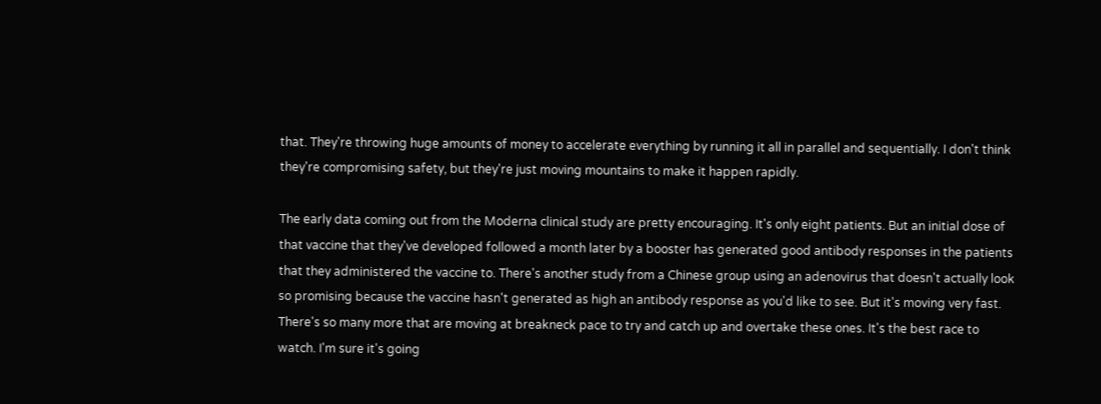that. They're throwing huge amounts of money to accelerate everything by running it all in parallel and sequentially. I don't think they're compromising safety, but they're just moving mountains to make it happen rapidly.

The early data coming out from the Moderna clinical study are pretty encouraging. It's only eight patients. But an initial dose of that vaccine that they've developed followed a month later by a booster has generated good antibody responses in the patients that they administered the vaccine to. There's another study from a Chinese group using an adenovirus that doesn't actually look so promising because the vaccine hasn't generated as high an antibody response as you'd like to see. But it's moving very fast. There's so many more that are moving at breakneck pace to try and catch up and overtake these ones. It's the best race to watch. I'm sure it's going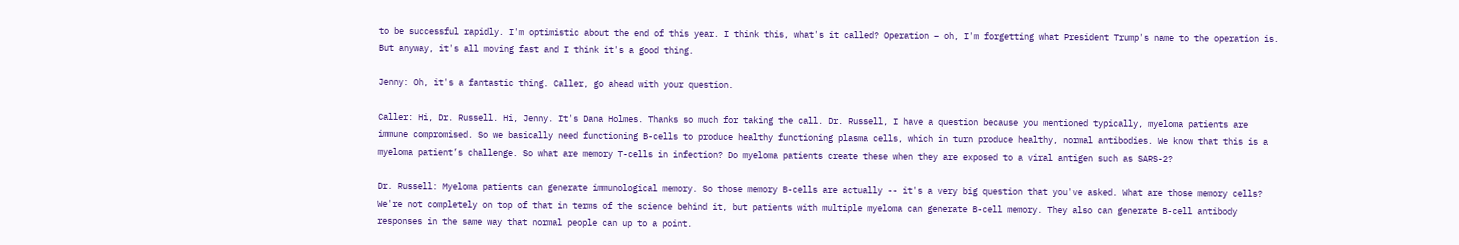to be successful rapidly. I'm optimistic about the end of this year. I think this, what's it called? Operation – oh, I'm forgetting what President Trump's name to the operation is. But anyway, it's all moving fast and I think it's a good thing.

Jenny: Oh, it's a fantastic thing. Caller, go ahead with your question.

Caller: Hi, Dr. Russell. Hi, Jenny. It's Dana Holmes. Thanks so much for taking the call. Dr. Russell, I have a question because you mentioned typically, myeloma patients are immune compromised. So we basically need functioning B-cells to produce healthy functioning plasma cells, which in turn produce healthy, normal antibodies. We know that this is a myeloma patient’s challenge. So what are memory T-cells in infection? Do myeloma patients create these when they are exposed to a viral antigen such as SARS-2?

Dr. Russell: Myeloma patients can generate immunological memory. So those memory B-cells are actually -- it's a very big question that you've asked. What are those memory cells? We're not completely on top of that in terms of the science behind it, but patients with multiple myeloma can generate B-cell memory. They also can generate B-cell antibody responses in the same way that normal people can up to a point.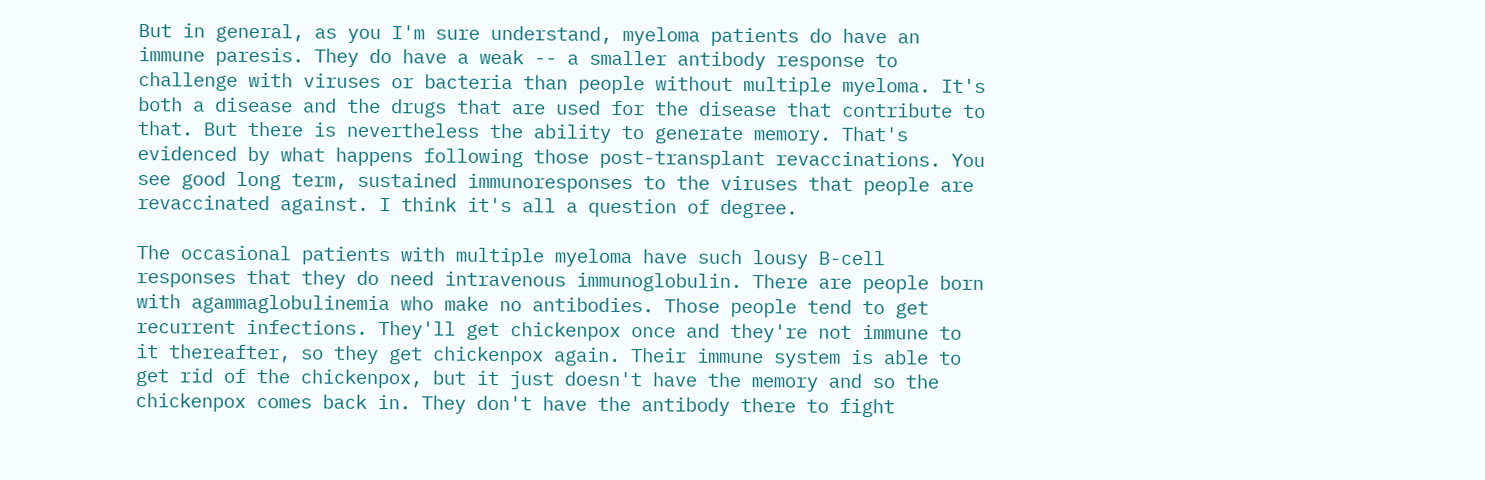But in general, as you I'm sure understand, myeloma patients do have an immune paresis. They do have a weak -- a smaller antibody response to challenge with viruses or bacteria than people without multiple myeloma. It's both a disease and the drugs that are used for the disease that contribute to that. But there is nevertheless the ability to generate memory. That's evidenced by what happens following those post-transplant revaccinations. You see good long term, sustained immunoresponses to the viruses that people are revaccinated against. I think it's all a question of degree.

The occasional patients with multiple myeloma have such lousy B-cell responses that they do need intravenous immunoglobulin. There are people born with agammaglobulinemia who make no antibodies. Those people tend to get recurrent infections. They'll get chickenpox once and they're not immune to it thereafter, so they get chickenpox again. Their immune system is able to get rid of the chickenpox, but it just doesn't have the memory and so the chickenpox comes back in. They don't have the antibody there to fight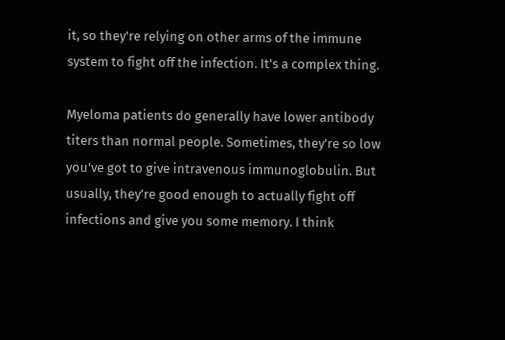it, so they're relying on other arms of the immune system to fight off the infection. It's a complex thing.

Myeloma patients do generally have lower antibody titers than normal people. Sometimes, they're so low you've got to give intravenous immunoglobulin. But usually, they’re good enough to actually fight off infections and give you some memory. I think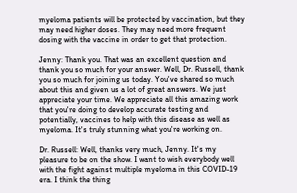myeloma patients will be protected by vaccination, but they may need higher doses. They may need more frequent dosing with the vaccine in order to get that protection.

Jenny: Thank you. That was an excellent question and thank you so much for your answer. Well, Dr. Russell, thank you so much for joining us today. You've shared so much about this and given us a lot of great answers. We just appreciate your time. We appreciate all this amazing work that you're doing to develop accurate testing and potentially, vaccines to help with this disease as well as myeloma. It's truly stunning what you're working on.

Dr. Russell: Well, thanks very much, Jenny. It's my pleasure to be on the show. I want to wish everybody well with the fight against multiple myeloma in this COVID-19 era. I think the thing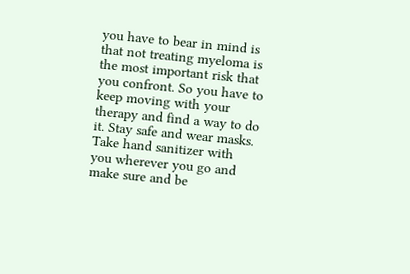you have to bear in mind is that not treating myeloma is the most important risk that you confront. So you have to keep moving with your therapy and find a way to do it. Stay safe and wear masks. Take hand sanitizer with you wherever you go and make sure and be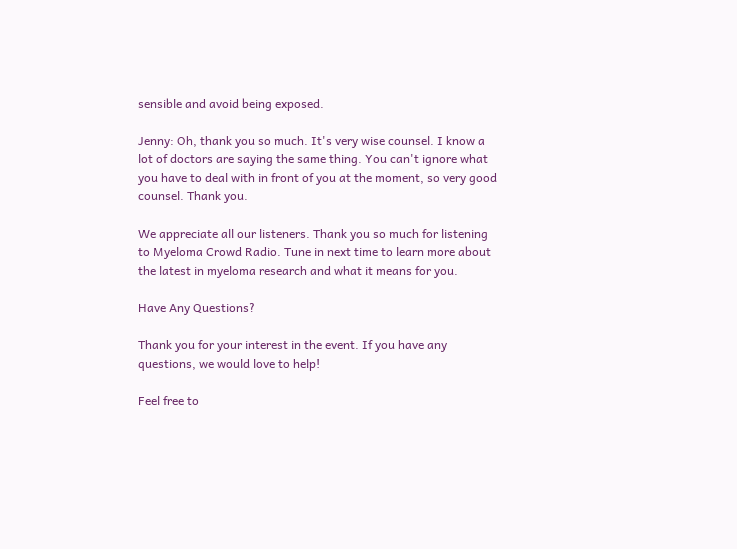sensible and avoid being exposed.

Jenny: Oh, thank you so much. It's very wise counsel. I know a lot of doctors are saying the same thing. You can't ignore what you have to deal with in front of you at the moment, so very good counsel. Thank you.

We appreciate all our listeners. Thank you so much for listening to Myeloma Crowd Radio. Tune in next time to learn more about the latest in myeloma research and what it means for you.

Have Any Questions?

Thank you for your interest in the event. If you have any questions, we would love to help!

Feel free to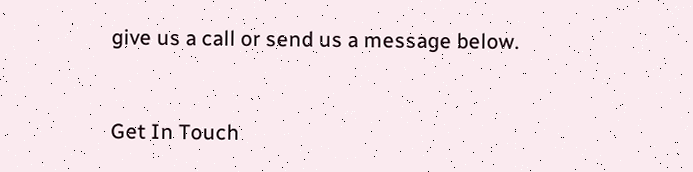give us a call or send us a message below.


Get In Touch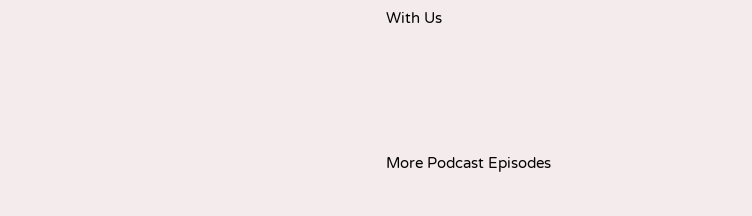With Us




More Podcast Episodes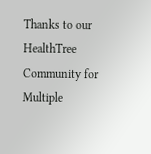Thanks to our HealthTree Community for Multiple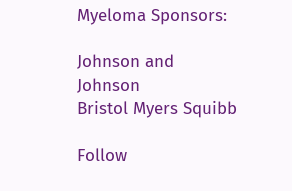Myeloma Sponsors:

Johnson and Johnson
Bristol Myers Squibb

Follow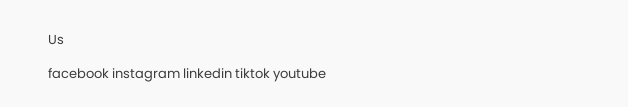Us

facebook instagram linkedin tiktok youtube